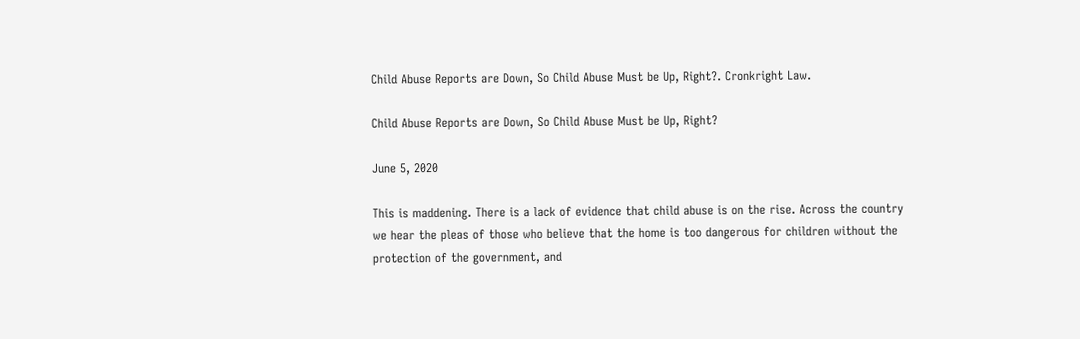Child Abuse Reports are Down, So Child Abuse Must be Up, Right?. Cronkright Law.

Child Abuse Reports are Down, So Child Abuse Must be Up, Right?

June 5, 2020

This is maddening. There is a lack of evidence that child abuse is on the rise. Across the country we hear the pleas of those who believe that the home is too dangerous for children without the protection of the government, and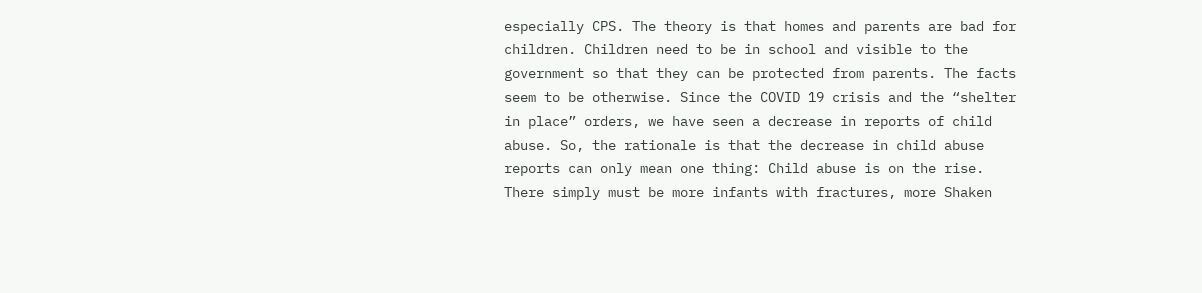especially CPS. The theory is that homes and parents are bad for children. Children need to be in school and visible to the government so that they can be protected from parents. The facts seem to be otherwise. Since the COVID 19 crisis and the “shelter in place” orders, we have seen a decrease in reports of child abuse. So, the rationale is that the decrease in child abuse reports can only mean one thing: Child abuse is on the rise. There simply must be more infants with fractures, more Shaken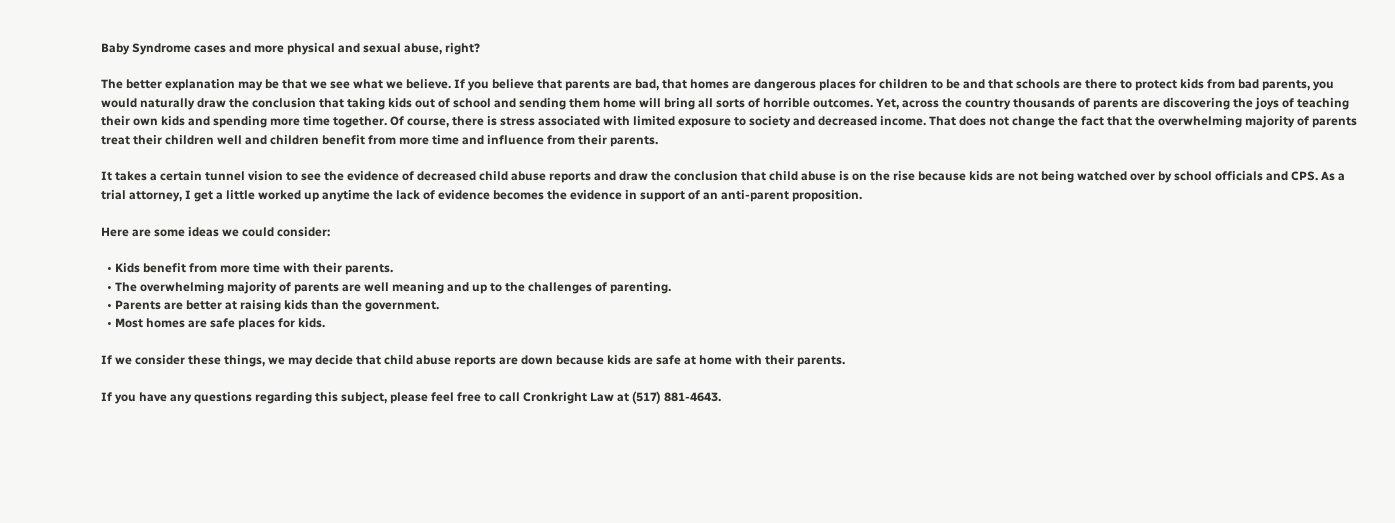Baby Syndrome cases and more physical and sexual abuse, right?

The better explanation may be that we see what we believe. If you believe that parents are bad, that homes are dangerous places for children to be and that schools are there to protect kids from bad parents, you would naturally draw the conclusion that taking kids out of school and sending them home will bring all sorts of horrible outcomes. Yet, across the country thousands of parents are discovering the joys of teaching their own kids and spending more time together. Of course, there is stress associated with limited exposure to society and decreased income. That does not change the fact that the overwhelming majority of parents treat their children well and children benefit from more time and influence from their parents.

It takes a certain tunnel vision to see the evidence of decreased child abuse reports and draw the conclusion that child abuse is on the rise because kids are not being watched over by school officials and CPS. As a trial attorney, I get a little worked up anytime the lack of evidence becomes the evidence in support of an anti-parent proposition.

Here are some ideas we could consider:

  • Kids benefit from more time with their parents.
  • The overwhelming majority of parents are well meaning and up to the challenges of parenting.
  • Parents are better at raising kids than the government.
  • Most homes are safe places for kids.

If we consider these things, we may decide that child abuse reports are down because kids are safe at home with their parents.

If you have any questions regarding this subject, please feel free to call Cronkright Law at (517) 881-4643.